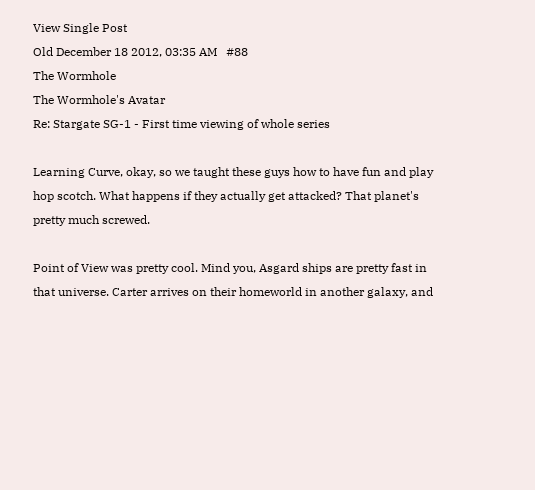View Single Post
Old December 18 2012, 03:35 AM   #88
The Wormhole
The Wormhole's Avatar
Re: Stargate SG-1 - First time viewing of whole series

Learning Curve, okay, so we taught these guys how to have fun and play hop scotch. What happens if they actually get attacked? That planet's pretty much screwed.

Point of View was pretty cool. Mind you, Asgard ships are pretty fast in that universe. Carter arrives on their homeworld in another galaxy, and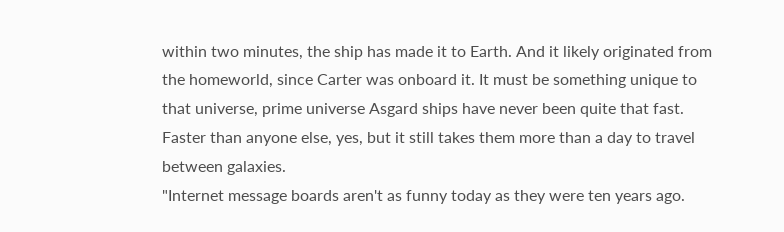within two minutes, the ship has made it to Earth. And it likely originated from the homeworld, since Carter was onboard it. It must be something unique to that universe, prime universe Asgard ships have never been quite that fast. Faster than anyone else, yes, but it still takes them more than a day to travel between galaxies.
"Internet message boards aren't as funny today as they were ten years ago.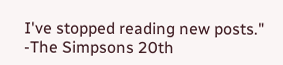I've stopped reading new posts." -The Simpsons 20th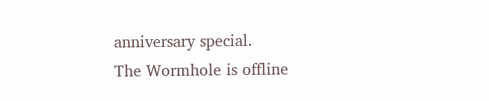anniversary special.
The Wormhole is offline